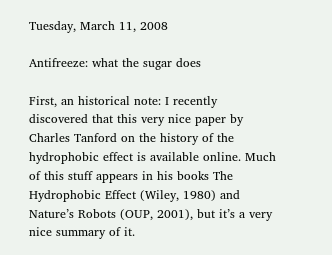Tuesday, March 11, 2008

Antifreeze: what the sugar does

First, an historical note: I recently discovered that this very nice paper by Charles Tanford on the history of the hydrophobic effect is available online. Much of this stuff appears in his books The Hydrophobic Effect (Wiley, 1980) and Nature’s Robots (OUP, 2001), but it’s a very nice summary of it.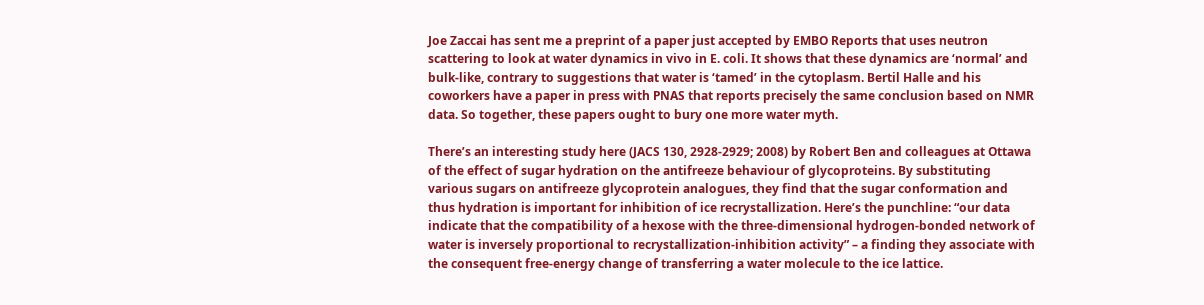Joe Zaccai has sent me a preprint of a paper just accepted by EMBO Reports that uses neutron scattering to look at water dynamics in vivo in E. coli. It shows that these dynamics are ‘normal’ and bulk-like, contrary to suggestions that water is ‘tamed’ in the cytoplasm. Bertil Halle and his coworkers have a paper in press with PNAS that reports precisely the same conclusion based on NMR data. So together, these papers ought to bury one more water myth.

There’s an interesting study here (JACS 130, 2928-2929; 2008) by Robert Ben and colleagues at Ottawa of the effect of sugar hydration on the antifreeze behaviour of glycoproteins. By substituting various sugars on antifreeze glycoprotein analogues, they find that the sugar conformation and thus hydration is important for inhibition of ice recrystallization. Here’s the punchline: “our data indicate that the compatibility of a hexose with the three-dimensional hydrogen-bonded network of water is inversely proportional to recrystallization-inhibition activity” – a finding they associate with the consequent free-energy change of transferring a water molecule to the ice lattice.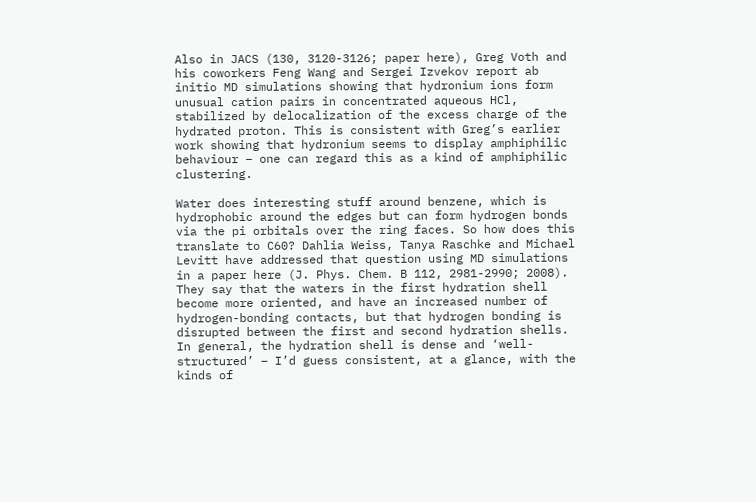Also in JACS (130, 3120-3126; paper here), Greg Voth and his coworkers Feng Wang and Sergei Izvekov report ab initio MD simulations showing that hydronium ions form unusual cation pairs in concentrated aqueous HCl, stabilized by delocalization of the excess charge of the hydrated proton. This is consistent with Greg’s earlier work showing that hydronium seems to display amphiphilic behaviour – one can regard this as a kind of amphiphilic clustering.

Water does interesting stuff around benzene, which is hydrophobic around the edges but can form hydrogen bonds via the pi orbitals over the ring faces. So how does this translate to C60? Dahlia Weiss, Tanya Raschke and Michael Levitt have addressed that question using MD simulations in a paper here (J. Phys. Chem. B 112, 2981-2990; 2008). They say that the waters in the first hydration shell become more oriented, and have an increased number of hydrogen-bonding contacts, but that hydrogen bonding is disrupted between the first and second hydration shells. In general, the hydration shell is dense and ‘well-structured’ – I’d guess consistent, at a glance, with the kinds of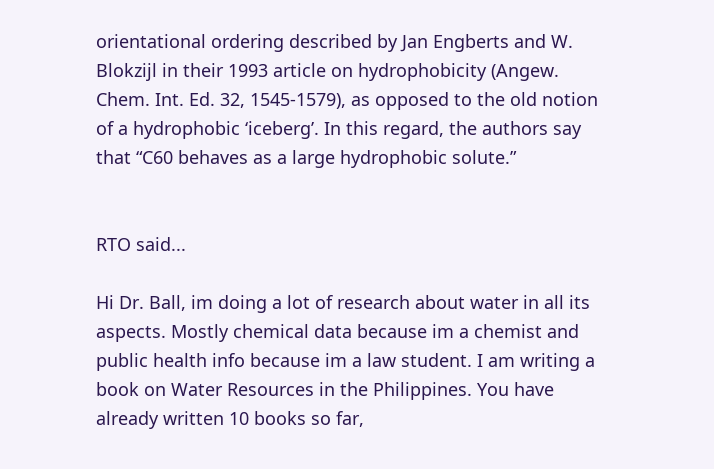orientational ordering described by Jan Engberts and W. Blokzijl in their 1993 article on hydrophobicity (Angew. Chem. Int. Ed. 32, 1545-1579), as opposed to the old notion of a hydrophobic ‘iceberg’. In this regard, the authors say that “C60 behaves as a large hydrophobic solute.”


RTO said...

Hi Dr. Ball, im doing a lot of research about water in all its aspects. Mostly chemical data because im a chemist and public health info because im a law student. I am writing a book on Water Resources in the Philippines. You have already written 10 books so far,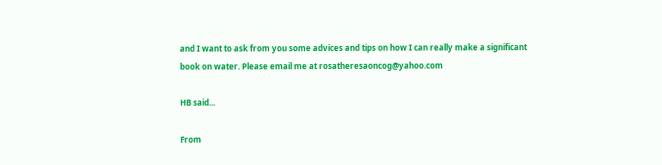and I want to ask from you some advices and tips on how I can really make a significant book on water. Please email me at rosatheresaoncog@yahoo.com

HB said...

From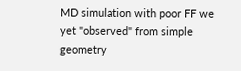MD simulation with poor FF we yet "observed" from simple geometry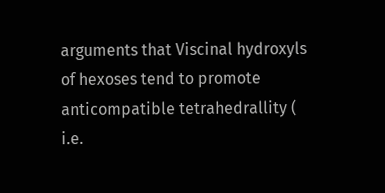arguments that Viscinal hydroxyls of hexoses tend to promote anticompatible tetrahedrallity ( i.e.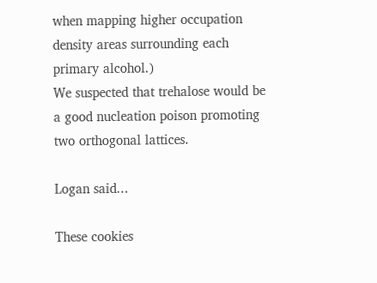when mapping higher occupation density areas surrounding each primary alcohol.)
We suspected that trehalose would be a good nucleation poison promoting two orthogonal lattices.

Logan said...

These cookies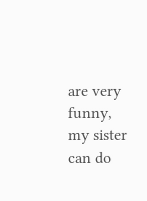are very funny, my sister can do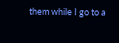them while I go to a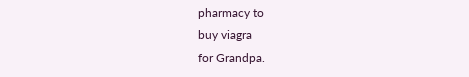pharmacy to
buy viagra
for Grandpa.